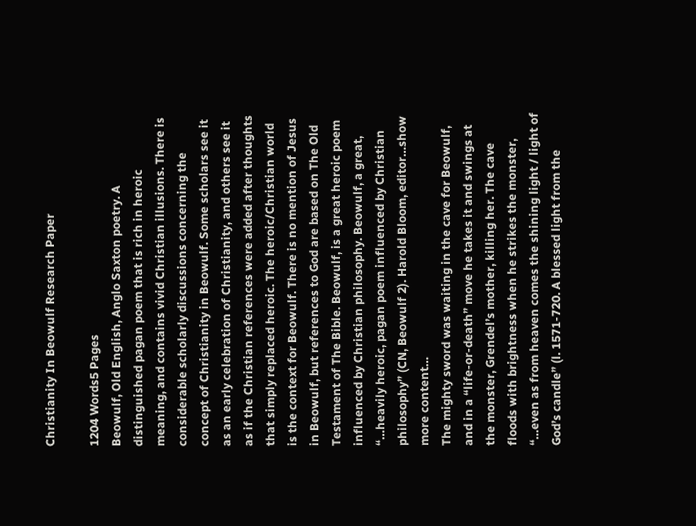Christianity In Beowulf Research Paper

1204 Words5 Pages
Beowulf, Old English, Anglo Saxton poetry. A distinguished pagan poem that is rich in heroic meaning, and contains vivid Christian illusions. There is considerable scholarly discussions concerning the concept of Christianity in Beowulf. Some scholars see it as an early celebration of Christianity, and others see it as if the Christian references were added after thoughts that simply replaced heroic. The heroic/Christian world is the context for Beowulf. There is no mention of Jesus in Beowulf, but references to God are based on The Old Testament of The Bible. Beowulf, is a great heroic poem influenced by Christian philosophy. Beowulf, a great, “…heavily heroic, pagan poem influenced by Christian philosophy” (CN, Beowulf 2). Harold Bloom, editor…show more content…
The mighty sword was waiting in the cave for Beowulf, and in a “life-or-death” move he takes it and swings at the monster, Grendel’s mother, killing her. The cave floods with brightness when he strikes the monster, “…even as from heaven comes the shining light / light of God’s candle” (l. 1571-720. A blessed light from the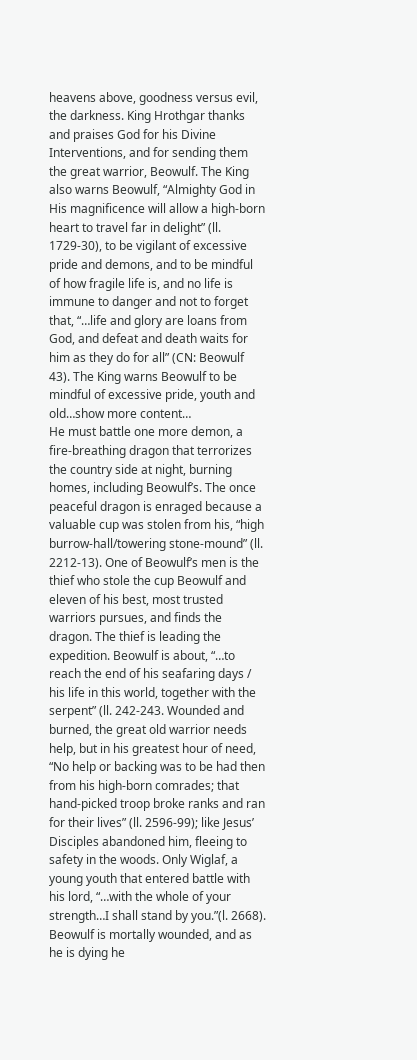heavens above, goodness versus evil, the darkness. King Hrothgar thanks and praises God for his Divine Interventions, and for sending them the great warrior, Beowulf. The King also warns Beowulf, “Almighty God in His magnificence will allow a high-born heart to travel far in delight” (ll. 1729-30), to be vigilant of excessive pride and demons, and to be mindful of how fragile life is, and no life is immune to danger and not to forget that, “…life and glory are loans from God, and defeat and death waits for him as they do for all” (CN: Beowulf 43). The King warns Beowulf to be mindful of excessive pride, youth and old…show more content…
He must battle one more demon, a fire-breathing dragon that terrorizes the country side at night, burning homes, including Beowulf’s. The once peaceful dragon is enraged because a valuable cup was stolen from his, “high burrow-hall/towering stone-mound” (ll. 2212-13). One of Beowulf’s men is the thief who stole the cup Beowulf and eleven of his best, most trusted warriors pursues, and finds the dragon. The thief is leading the expedition. Beowulf is about, “…to reach the end of his seafaring days / his life in this world, together with the serpent” (ll. 242-243. Wounded and burned, the great old warrior needs help, but in his greatest hour of need, “No help or backing was to be had then from his high-born comrades; that hand-picked troop broke ranks and ran for their lives” (ll. 2596-99); like Jesus’ Disciples abandoned him, fleeing to safety in the woods. Only Wiglaf, a young youth that entered battle with his lord, “…with the whole of your strength…I shall stand by you.”(l. 2668). Beowulf is mortally wounded, and as he is dying he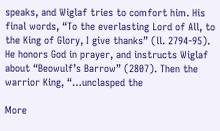speaks, and Wiglaf tries to comfort him. His final words, “To the everlasting Lord of All, to the King of Glory, I give thanks” (ll. 2794-95). He honors God in prayer, and instructs Wiglaf about “Beowulf’s Barrow” (2807). Then the warrior King, “…unclasped the

More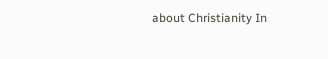about Christianity In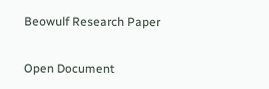Beowulf Research Paper

Open Document